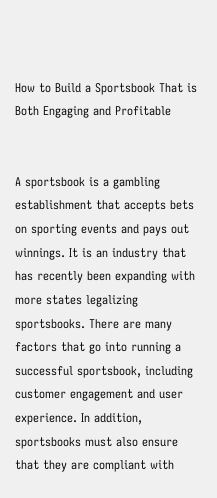How to Build a Sportsbook That is Both Engaging and Profitable


A sportsbook is a gambling establishment that accepts bets on sporting events and pays out winnings. It is an industry that has recently been expanding with more states legalizing sportsbooks. There are many factors that go into running a successful sportsbook, including customer engagement and user experience. In addition, sportsbooks must also ensure that they are compliant with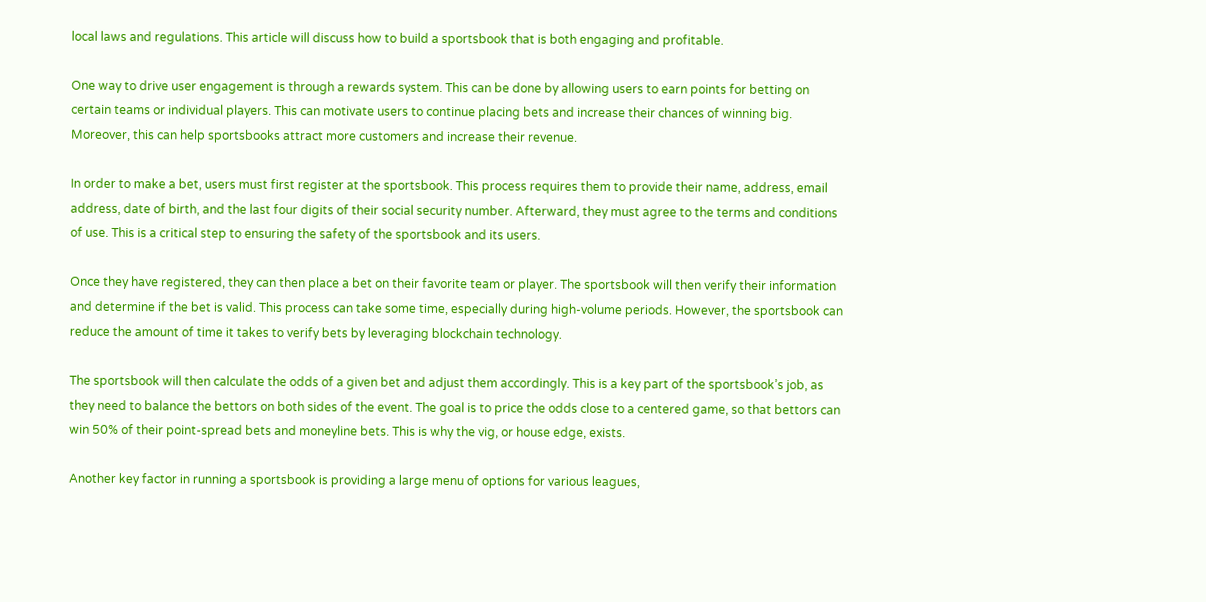local laws and regulations. This article will discuss how to build a sportsbook that is both engaging and profitable.

One way to drive user engagement is through a rewards system. This can be done by allowing users to earn points for betting on certain teams or individual players. This can motivate users to continue placing bets and increase their chances of winning big. Moreover, this can help sportsbooks attract more customers and increase their revenue.

In order to make a bet, users must first register at the sportsbook. This process requires them to provide their name, address, email address, date of birth, and the last four digits of their social security number. Afterward, they must agree to the terms and conditions of use. This is a critical step to ensuring the safety of the sportsbook and its users.

Once they have registered, they can then place a bet on their favorite team or player. The sportsbook will then verify their information and determine if the bet is valid. This process can take some time, especially during high-volume periods. However, the sportsbook can reduce the amount of time it takes to verify bets by leveraging blockchain technology.

The sportsbook will then calculate the odds of a given bet and adjust them accordingly. This is a key part of the sportsbook’s job, as they need to balance the bettors on both sides of the event. The goal is to price the odds close to a centered game, so that bettors can win 50% of their point-spread bets and moneyline bets. This is why the vig, or house edge, exists.

Another key factor in running a sportsbook is providing a large menu of options for various leagues,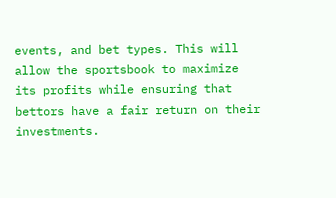events, and bet types. This will allow the sportsbook to maximize its profits while ensuring that bettors have a fair return on their investments.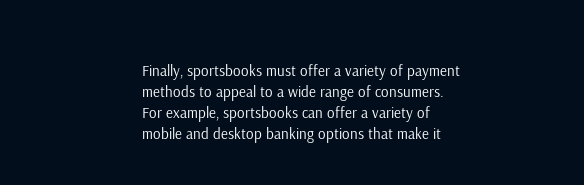Finally, sportsbooks must offer a variety of payment methods to appeal to a wide range of consumers. For example, sportsbooks can offer a variety of mobile and desktop banking options that make it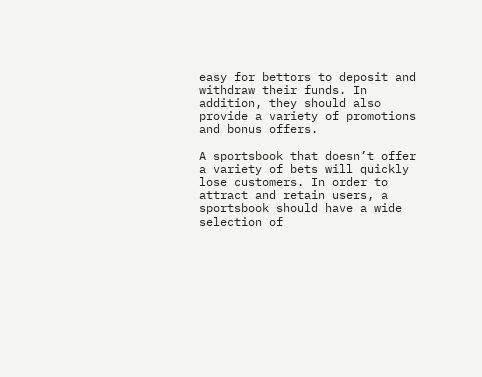easy for bettors to deposit and withdraw their funds. In addition, they should also provide a variety of promotions and bonus offers.

A sportsbook that doesn’t offer a variety of bets will quickly lose customers. In order to attract and retain users, a sportsbook should have a wide selection of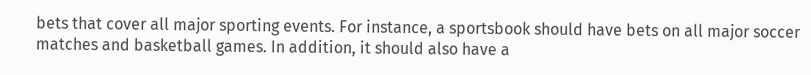bets that cover all major sporting events. For instance, a sportsbook should have bets on all major soccer matches and basketball games. In addition, it should also have a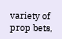variety of prop bets,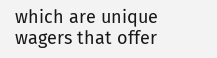which are unique wagers that offer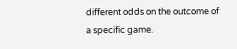different odds on the outcome of a specific game.